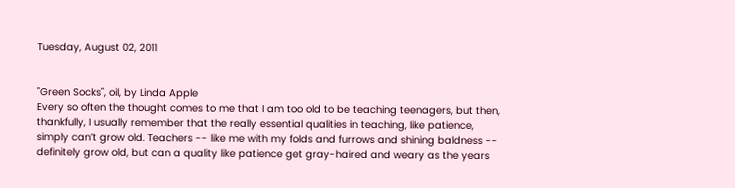Tuesday, August 02, 2011


"Green Socks", oil, by Linda Apple
Every so often the thought comes to me that I am too old to be teaching teenagers, but then, thankfully, I usually remember that the really essential qualities in teaching, like patience, simply can’t grow old. Teachers -- like me with my folds and furrows and shining baldness -- definitely grow old, but can a quality like patience get gray-haired and weary as the years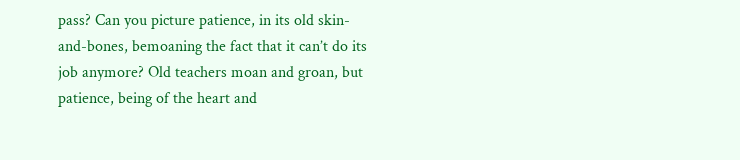pass? Can you picture patience, in its old skin-and-bones, bemoaning the fact that it can’t do its job anymore? Old teachers moan and groan, but patience, being of the heart and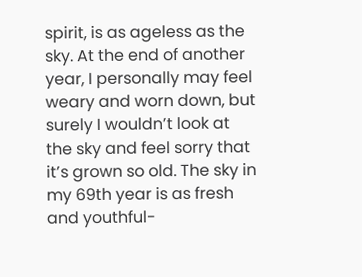spirit, is as ageless as the sky. At the end of another year, I personally may feel weary and worn down, but surely I wouldn’t look at the sky and feel sorry that it’s grown so old. The sky in my 69th year is as fresh and youthful-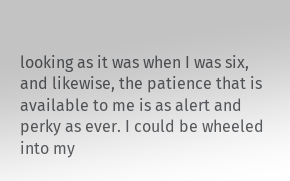looking as it was when I was six, and likewise, the patience that is available to me is as alert and perky as ever. I could be wheeled into my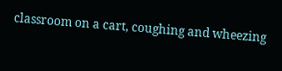classroom on a cart, coughing and wheezing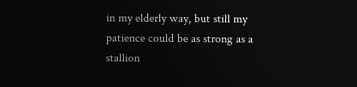in my elderly way, but still my patience could be as strong as a stallion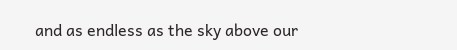and as endless as the sky above our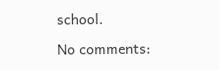school.

No comments: